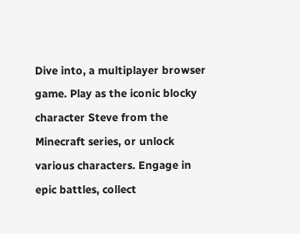Dive into, a multiplayer browser game. Play as the iconic blocky character Steve from the Minecraft series, or unlock various characters. Engage in epic battles, collect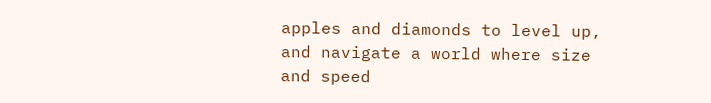apples and diamonds to level up, and navigate a world where size and speed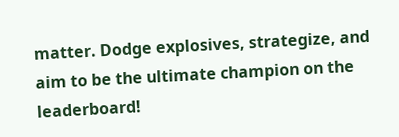matter. Dodge explosives, strategize, and aim to be the ultimate champion on the leaderboard!